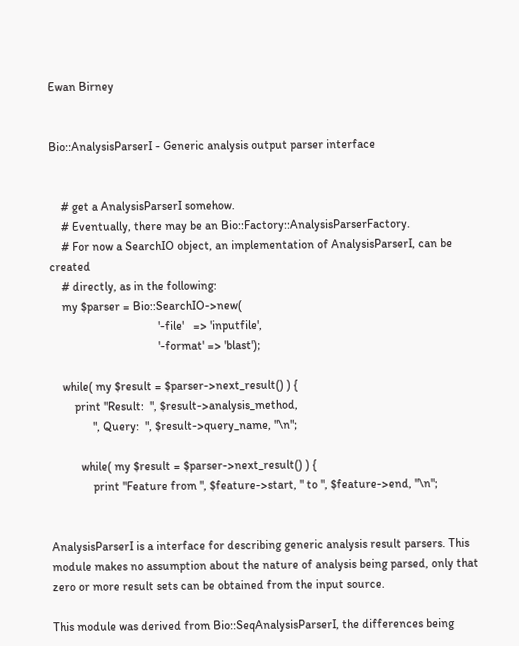Ewan Birney


Bio::AnalysisParserI - Generic analysis output parser interface


    # get a AnalysisParserI somehow.
    # Eventually, there may be an Bio::Factory::AnalysisParserFactory.
    # For now a SearchIO object, an implementation of AnalysisParserI, can be created
    # directly, as in the following:
    my $parser = Bio::SearchIO->new(
                                    '-file'   => 'inputfile',
                                    '-format' => 'blast');

    while( my $result = $parser->next_result() ) {
        print "Result:  ", $result->analysis_method,
              ", Query:  ", $result->query_name, "\n";

          while( my $result = $parser->next_result() ) {
              print "Feature from ", $feature->start, " to ", $feature->end, "\n";


AnalysisParserI is a interface for describing generic analysis result parsers. This module makes no assumption about the nature of analysis being parsed, only that zero or more result sets can be obtained from the input source.

This module was derived from Bio::SeqAnalysisParserI, the differences being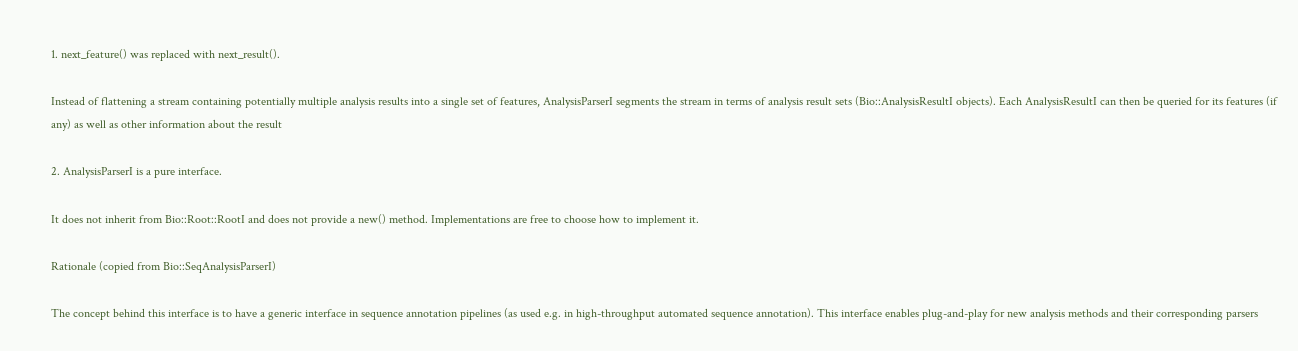1. next_feature() was replaced with next_result().

Instead of flattening a stream containing potentially multiple analysis results into a single set of features, AnalysisParserI segments the stream in terms of analysis result sets (Bio::AnalysisResultI objects). Each AnalysisResultI can then be queried for its features (if any) as well as other information about the result

2. AnalysisParserI is a pure interface.

It does not inherit from Bio::Root::RootI and does not provide a new() method. Implementations are free to choose how to implement it.

Rationale (copied from Bio::SeqAnalysisParserI)

The concept behind this interface is to have a generic interface in sequence annotation pipelines (as used e.g. in high-throughput automated sequence annotation). This interface enables plug-and-play for new analysis methods and their corresponding parsers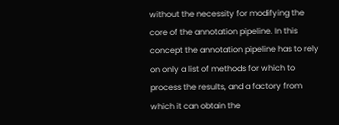without the necessity for modifying the core of the annotation pipeline. In this concept the annotation pipeline has to rely on only a list of methods for which to process the results, and a factory from which it can obtain the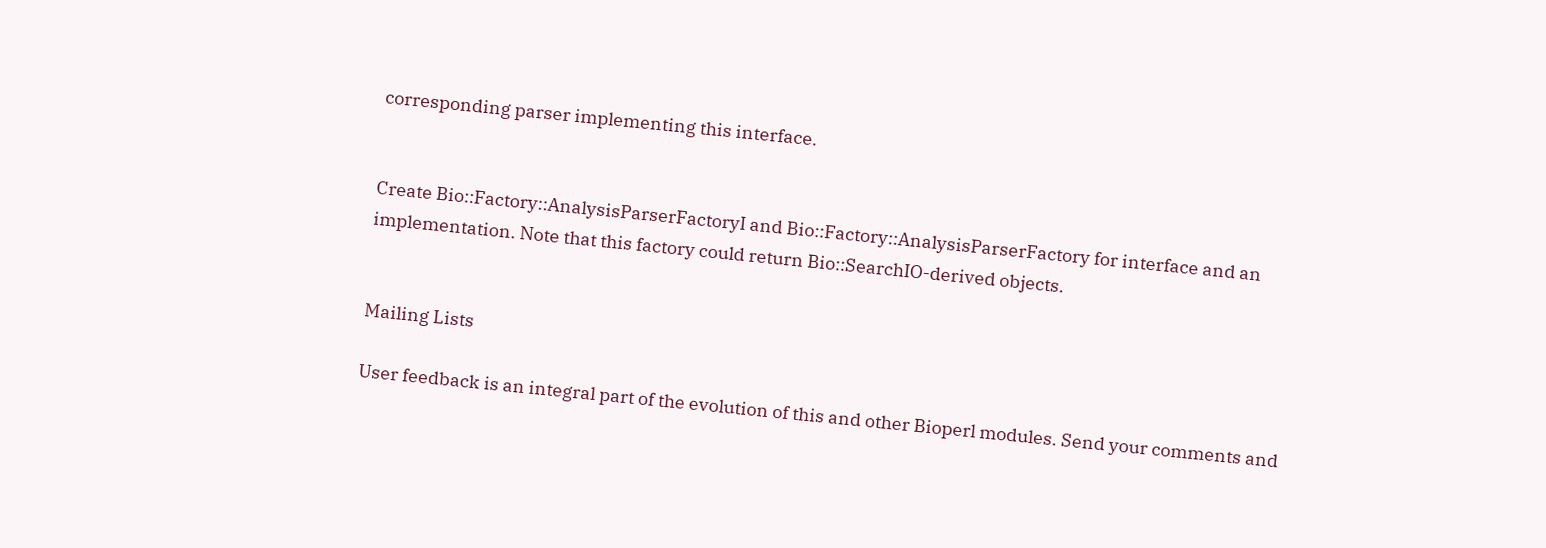corresponding parser implementing this interface.


Create Bio::Factory::AnalysisParserFactoryI and Bio::Factory::AnalysisParserFactory for interface and an implementation. Note that this factory could return Bio::SearchIO-derived objects.


Mailing Lists

User feedback is an integral part of the evolution of this and other Bioperl modules. Send your comments and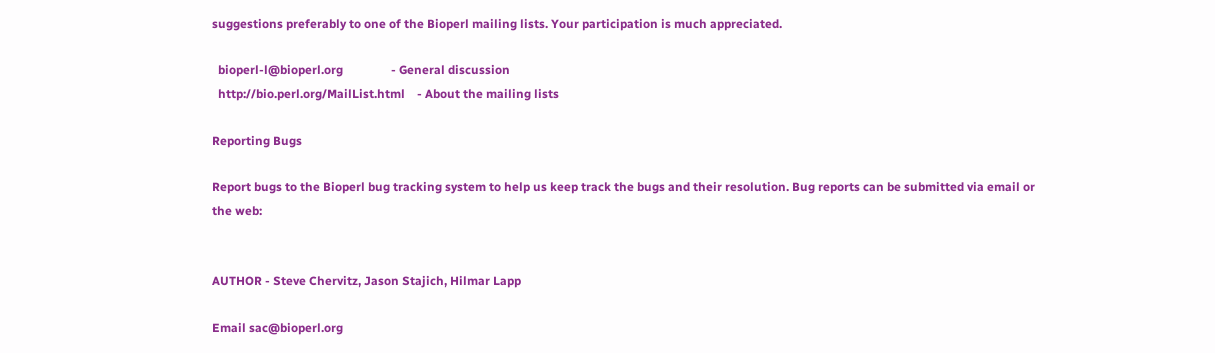suggestions preferably to one of the Bioperl mailing lists. Your participation is much appreciated.

  bioperl-l@bioperl.org                - General discussion
  http://bio.perl.org/MailList.html    - About the mailing lists

Reporting Bugs

Report bugs to the Bioperl bug tracking system to help us keep track the bugs and their resolution. Bug reports can be submitted via email or the web:


AUTHOR - Steve Chervitz, Jason Stajich, Hilmar Lapp

Email sac@bioperl.org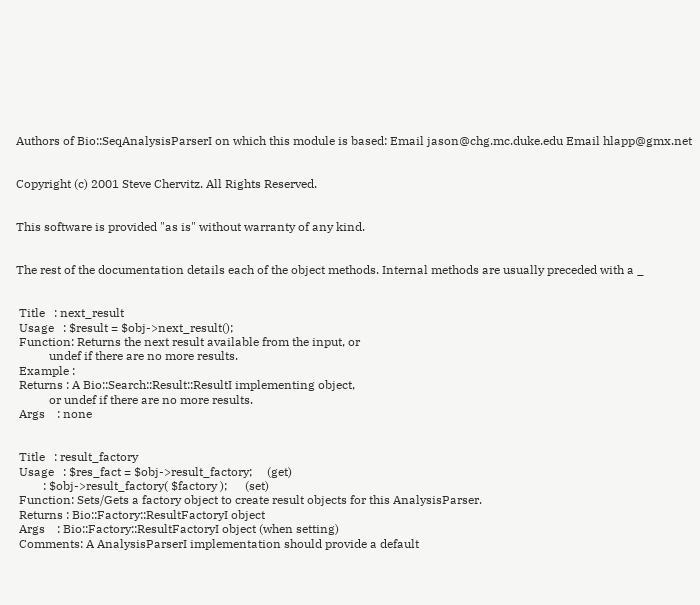Authors of Bio::SeqAnalysisParserI on which this module is based: Email jason@chg.mc.duke.edu Email hlapp@gmx.net


Copyright (c) 2001 Steve Chervitz. All Rights Reserved.


This software is provided "as is" without warranty of any kind.


The rest of the documentation details each of the object methods. Internal methods are usually preceded with a _


 Title   : next_result
 Usage   : $result = $obj->next_result();
 Function: Returns the next result available from the input, or
           undef if there are no more results.
 Example :
 Returns : A Bio::Search::Result::ResultI implementing object,
           or undef if there are no more results.
 Args    : none


 Title   : result_factory
 Usage   : $res_fact = $obj->result_factory;     (get)
         : $obj->result_factory( $factory );      (set)
 Function: Sets/Gets a factory object to create result objects for this AnalysisParser.
 Returns : Bio::Factory::ResultFactoryI object
 Args    : Bio::Factory::ResultFactoryI object (when setting)
 Comments: A AnalysisParserI implementation should provide a default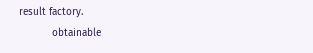result factory.
           obtainable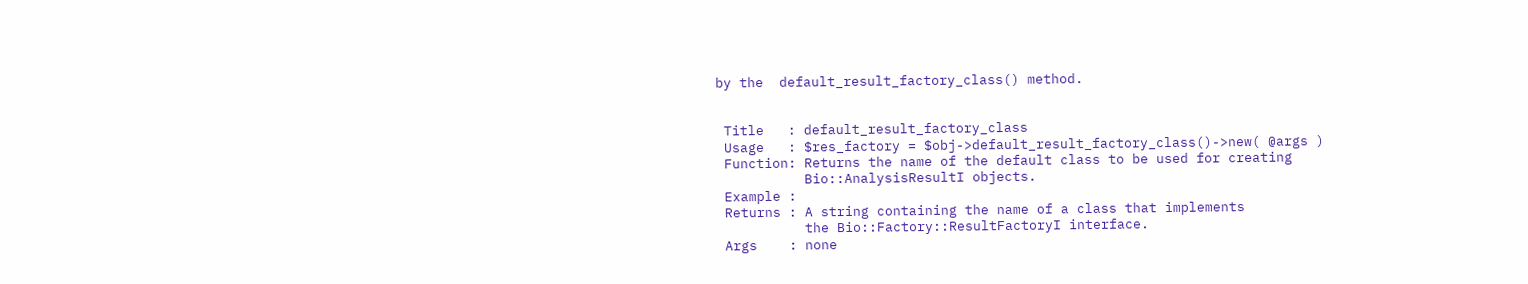by the  default_result_factory_class() method.


 Title   : default_result_factory_class
 Usage   : $res_factory = $obj->default_result_factory_class()->new( @args )
 Function: Returns the name of the default class to be used for creating
           Bio::AnalysisResultI objects.
 Example :
 Returns : A string containing the name of a class that implements
           the Bio::Factory::ResultFactoryI interface.
 Args    : none